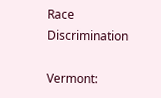Race Discrimination

Vermont: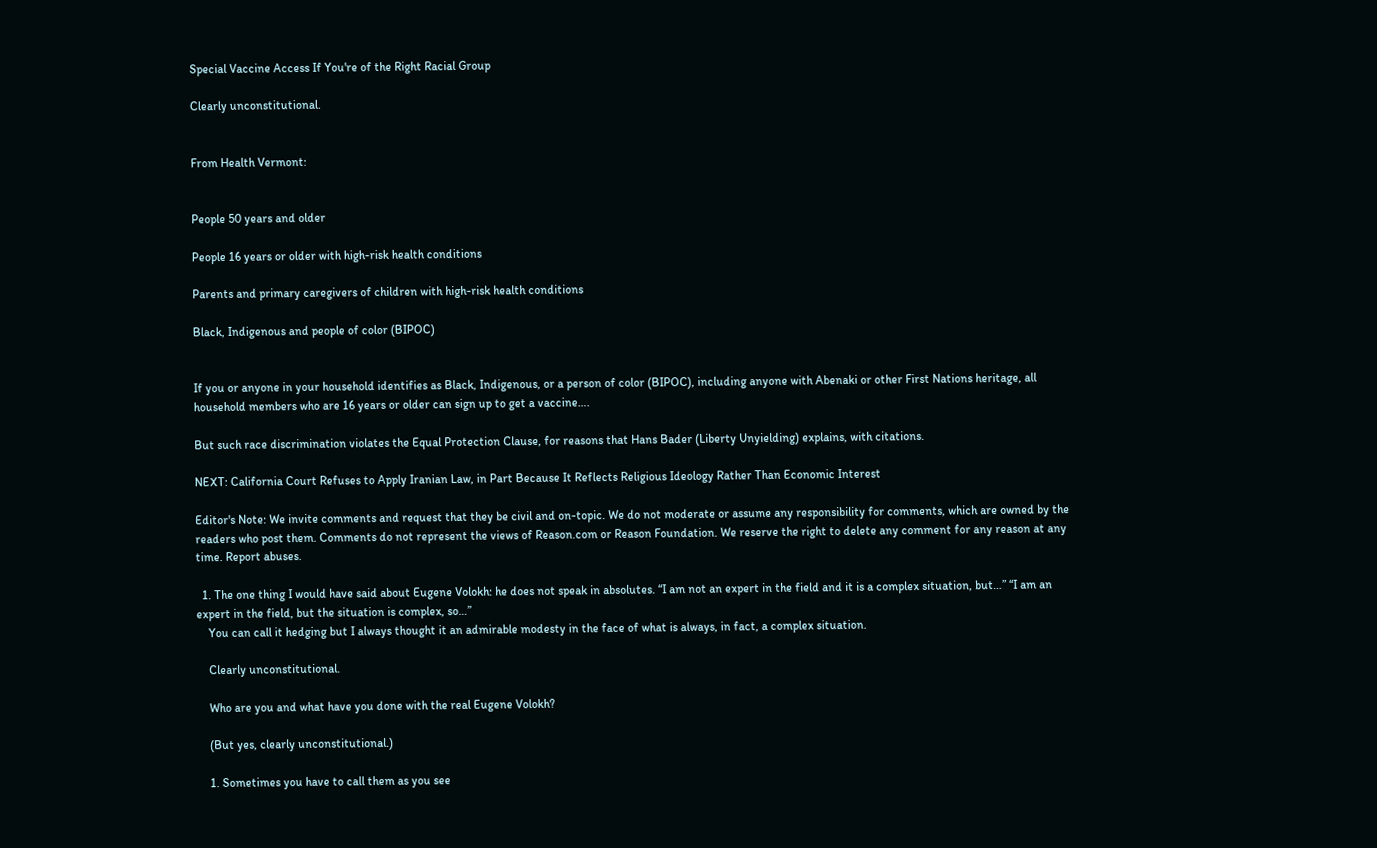Special Vaccine Access If You're of the Right Racial Group

Clearly unconstitutional.


From Health Vermont:


People 50 years and older

People 16 years or older with high-risk health conditions

Parents and primary caregivers of children with high-risk health conditions

Black, Indigenous and people of color (BIPOC)


If you or anyone in your household identifies as Black, Indigenous, or a person of color (BIPOC), including anyone with Abenaki or other First Nations heritage, all household members who are 16 years or older can sign up to get a vaccine….

But such race discrimination violates the Equal Protection Clause, for reasons that Hans Bader (Liberty Unyielding) explains, with citations.

NEXT: California Court Refuses to Apply Iranian Law, in Part Because It Reflects Religious Ideology Rather Than Economic Interest

Editor's Note: We invite comments and request that they be civil and on-topic. We do not moderate or assume any responsibility for comments, which are owned by the readers who post them. Comments do not represent the views of Reason.com or Reason Foundation. We reserve the right to delete any comment for any reason at any time. Report abuses.

  1. The one thing I would have said about Eugene Volokh: he does not speak in absolutes. “I am not an expert in the field and it is a complex situation, but…” “I am an expert in the field, but the situation is complex, so…”
    You can call it hedging but I always thought it an admirable modesty in the face of what is always, in fact, a complex situation.

    Clearly unconstitutional.

    Who are you and what have you done with the real Eugene Volokh?

    (But yes, clearly unconstitutional.)

    1. Sometimes you have to call them as you see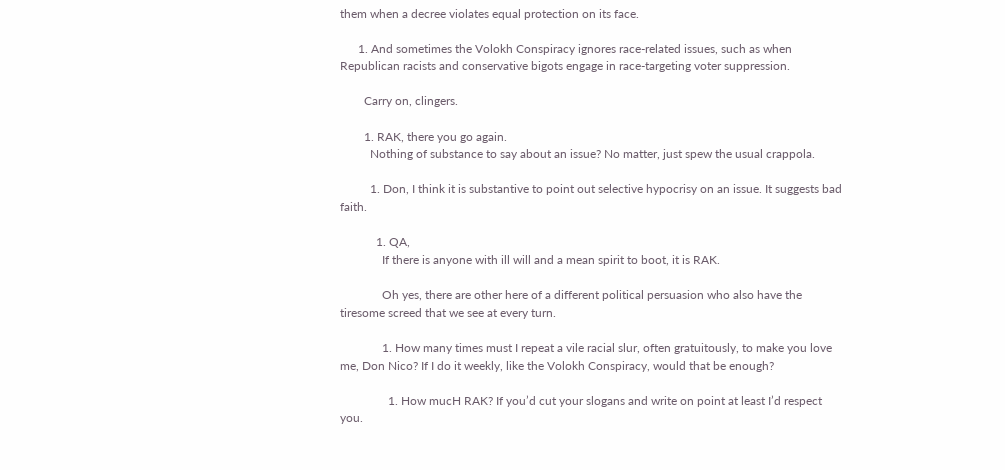them when a decree violates equal protection on its face.

      1. And sometimes the Volokh Conspiracy ignores race-related issues, such as when Republican racists and conservative bigots engage in race-targeting voter suppression.

        Carry on, clingers.

        1. RAK, there you go again.
          Nothing of substance to say about an issue? No matter, just spew the usual crappola.

          1. Don, I think it is substantive to point out selective hypocrisy on an issue. It suggests bad faith.

            1. QA,
              If there is anyone with ill will and a mean spirit to boot, it is RAK.

              Oh yes, there are other here of a different political persuasion who also have the tiresome screed that we see at every turn.

              1. How many times must I repeat a vile racial slur, often gratuitously, to make you love me, Don Nico? If I do it weekly, like the Volokh Conspiracy, would that be enough?

                1. How mucH RAK? If you’d cut your slogans and write on point at least I’d respect you.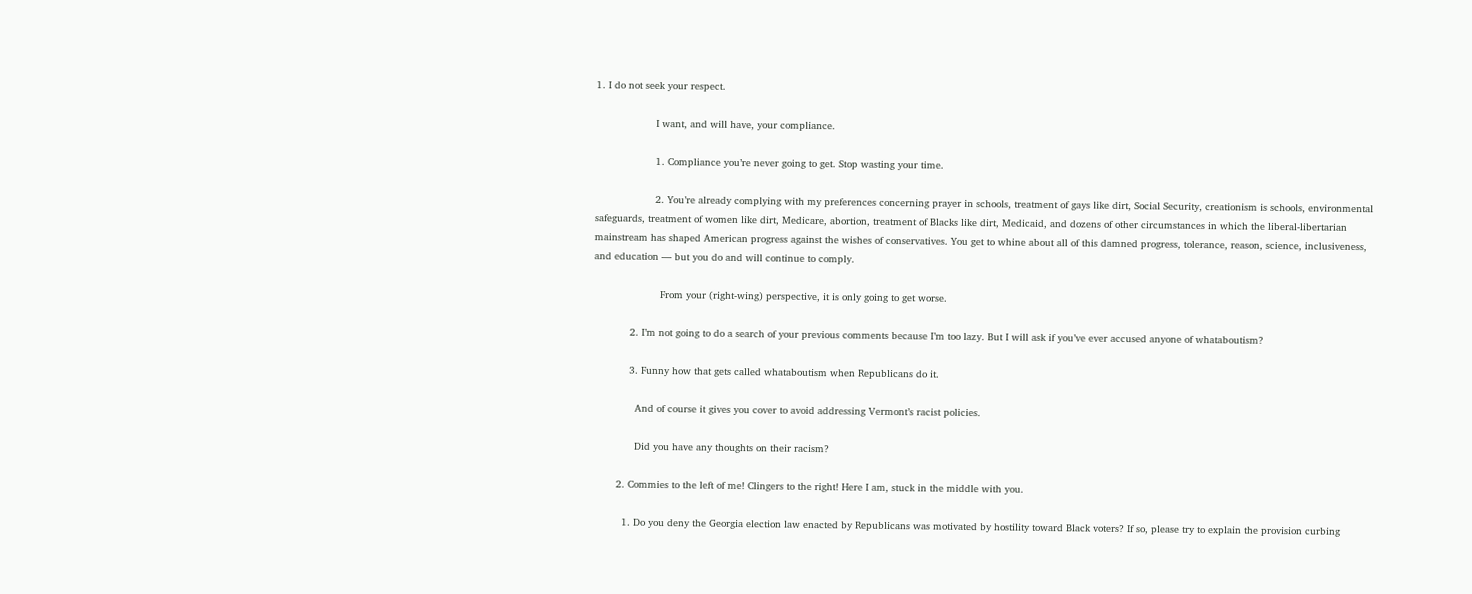1. I do not seek your respect.

                    I want, and will have, your compliance.

                    1. Compliance you’re never going to get. Stop wasting your time.

                    2. You’re already complying with my preferences concerning prayer in schools, treatment of gays like dirt, Social Security, creationism is schools, environmental safeguards, treatment of women like dirt, Medicare, abortion, treatment of Blacks like dirt, Medicaid, and dozens of other circumstances in which the liberal-libertarian mainstream has shaped American progress against the wishes of conservatives. You get to whine about all of this damned progress, tolerance, reason, science, inclusiveness, and education — but you do and will continue to comply.

                      From your (right-wing) perspective, it is only going to get worse.

            2. I’m not going to do a search of your previous comments because I’m too lazy. But I will ask if you’ve ever accused anyone of whataboutism?

            3. Funny how that gets called whataboutism when Republicans do it.

              And of course it gives you cover to avoid addressing Vermont’s racist policies.

              Did you have any thoughts on their racism?

        2. Commies to the left of me! Clingers to the right! Here I am, stuck in the middle with you.

          1. Do you deny the Georgia election law enacted by Republicans was motivated by hostility toward Black voters? If so, please try to explain the provision curbing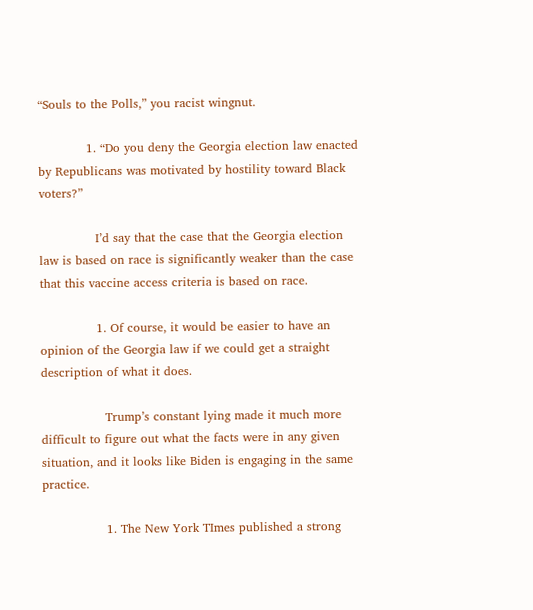“Souls to the Polls,” you racist wingnut.

            1. “Do you deny the Georgia election law enacted by Republicans was motivated by hostility toward Black voters?”

              I’d say that the case that the Georgia election law is based on race is significantly weaker than the case that this vaccine access criteria is based on race.

              1. Of course, it would be easier to have an opinion of the Georgia law if we could get a straight description of what it does.

                Trump’s constant lying made it much more difficult to figure out what the facts were in any given situation, and it looks like Biden is engaging in the same practice.

                1. The New York TImes published a strong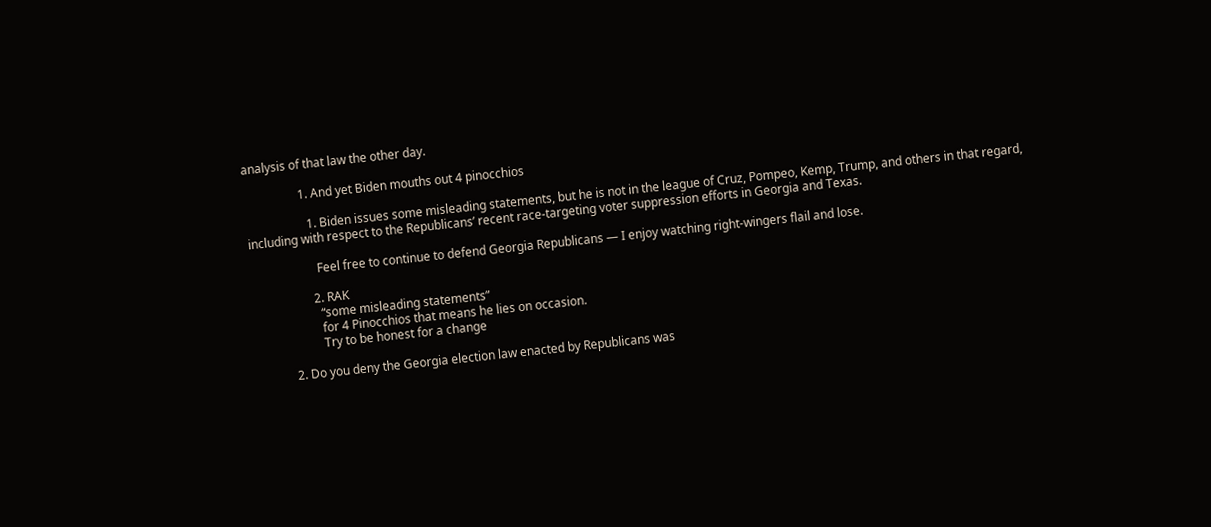analysis of that law the other day.

                  1. And yet Biden mouths out 4 pinocchios

                    1. Biden issues some misleading statements, but he is not in the league of Cruz, Pompeo, Kemp, Trump, and others in that regard, including with respect to the Republicans’ recent race-targeting voter suppression efforts in Georgia and Texas.

                      Feel free to continue to defend Georgia Republicans — I enjoy watching right-wingers flail and lose.

                    2. RAK
                      “some misleading statements”
                      for 4 Pinocchios that means he lies on occasion.
                      Try to be honest for a change

            2. Do you deny the Georgia election law enacted by Republicans was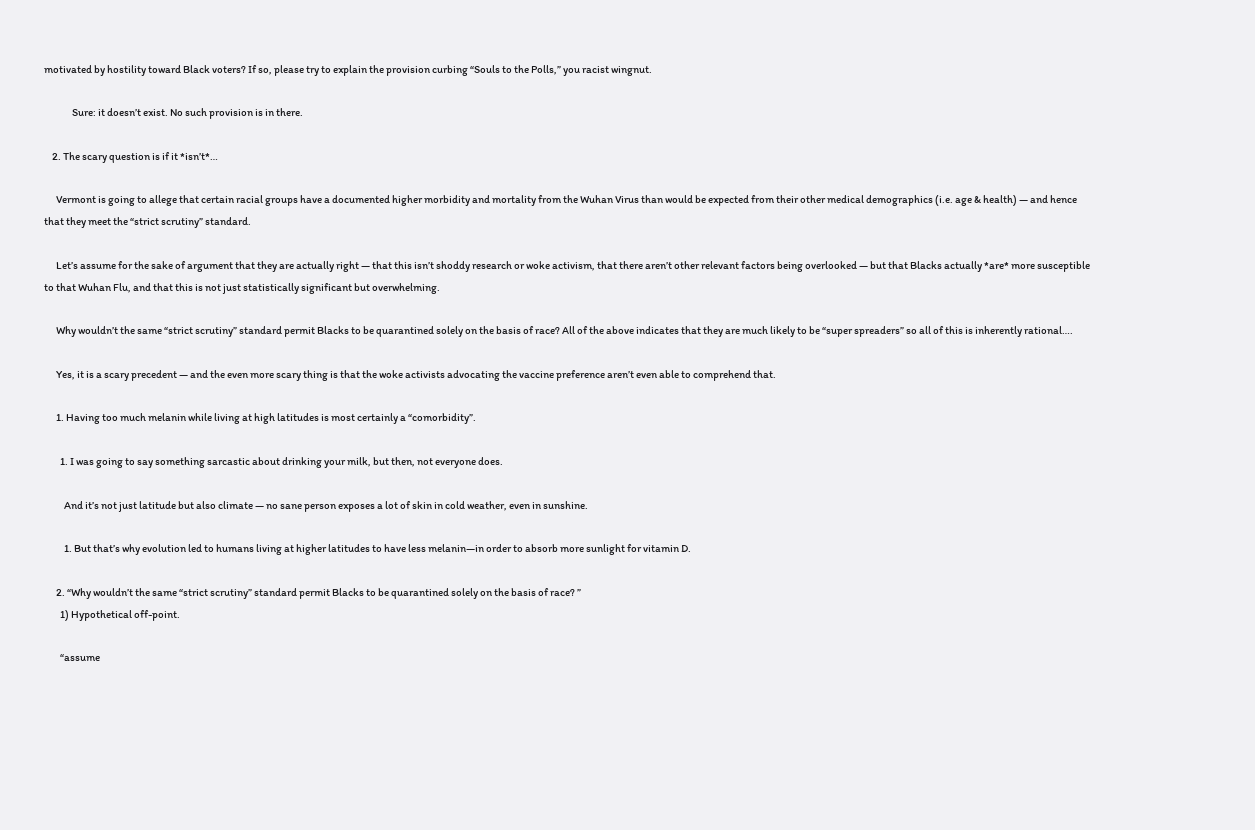motivated by hostility toward Black voters? If so, please try to explain the provision curbing “Souls to the Polls,” you racist wingnut.

              Sure: it doesn’t exist. No such provision is in there.

    2. The scary question is if it *isn’t*…

      Vermont is going to allege that certain racial groups have a documented higher morbidity and mortality from the Wuhan Virus than would be expected from their other medical demographics (i.e. age & health) — and hence that they meet the “strict scrutiny” standard.

      Let’s assume for the sake of argument that they are actually right — that this isn’t shoddy research or woke activism, that there aren’t other relevant factors being overlooked — but that Blacks actually *are* more susceptible to that Wuhan Flu, and that this is not just statistically significant but overwhelming.

      Why wouldn’t the same “strict scrutiny” standard permit Blacks to be quarantined solely on the basis of race? All of the above indicates that they are much likely to be “super spreaders” so all of this is inherently rational….

      Yes, it is a scary precedent — and the even more scary thing is that the woke activists advocating the vaccine preference aren’t even able to comprehend that.

      1. Having too much melanin while living at high latitudes is most certainly a “comorbidity”.

        1. I was going to say something sarcastic about drinking your milk, but then, not everyone does.

          And it’s not just latitude but also climate — no sane person exposes a lot of skin in cold weather, even in sunshine.

          1. But that’s why evolution led to humans living at higher latitudes to have less melanin—in order to absorb more sunlight for vitamin D.

      2. “Why wouldn’t the same “strict scrutiny” standard permit Blacks to be quarantined solely on the basis of race? ”
        1) Hypothetical off-point.

        “assume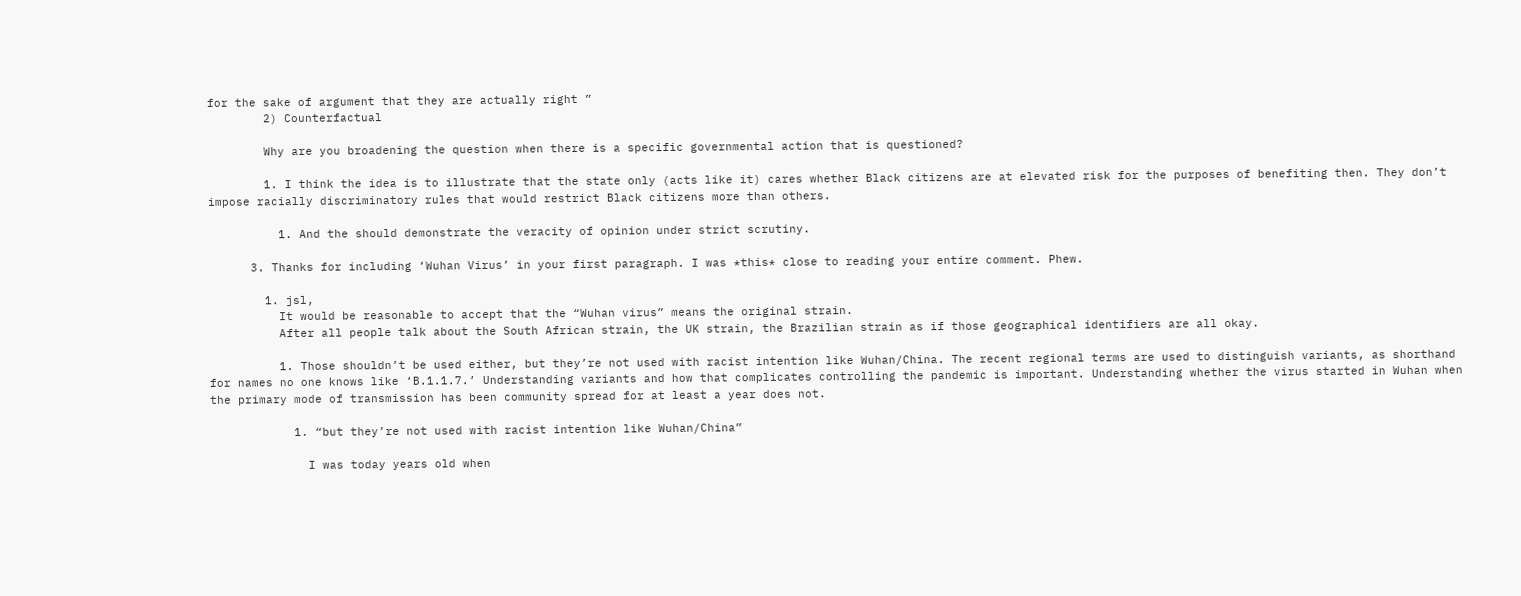for the sake of argument that they are actually right ”
        2) Counterfactual

        Why are you broadening the question when there is a specific governmental action that is questioned?

        1. I think the idea is to illustrate that the state only (acts like it) cares whether Black citizens are at elevated risk for the purposes of benefiting then. They don’t impose racially discriminatory rules that would restrict Black citizens more than others.

          1. And the should demonstrate the veracity of opinion under strict scrutiny.

      3. Thanks for including ‘Wuhan Virus’ in your first paragraph. I was *this* close to reading your entire comment. Phew.

        1. jsl,
          It would be reasonable to accept that the “Wuhan virus” means the original strain.
          After all people talk about the South African strain, the UK strain, the Brazilian strain as if those geographical identifiers are all okay.

          1. Those shouldn’t be used either, but they’re not used with racist intention like Wuhan/China. The recent regional terms are used to distinguish variants, as shorthand for names no one knows like ‘B.1.1.7.’ Understanding variants and how that complicates controlling the pandemic is important. Understanding whether the virus started in Wuhan when the primary mode of transmission has been community spread for at least a year does not.

            1. “but they’re not used with racist intention like Wuhan/China”

              I was today years old when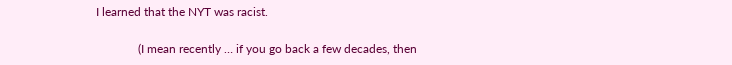I learned that the NYT was racist.

              (I mean recently … if you go back a few decades, then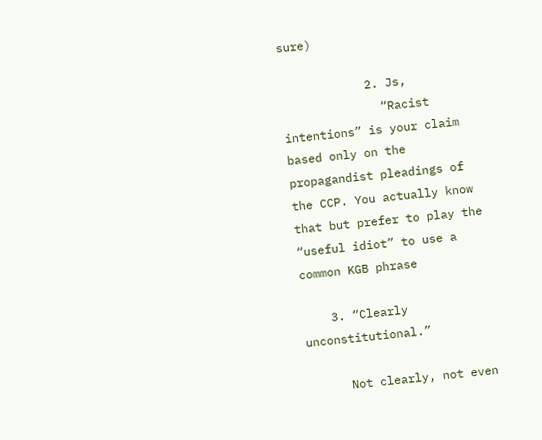sure)

            2. Js,
              “Racist intentions” is your claim based only on the propagandist pleadings of the CCP. You actually know that but prefer to play the “useful idiot” to use a common KGB phrase

    3. “Clearly unconstitutional.”

      Not clearly, not even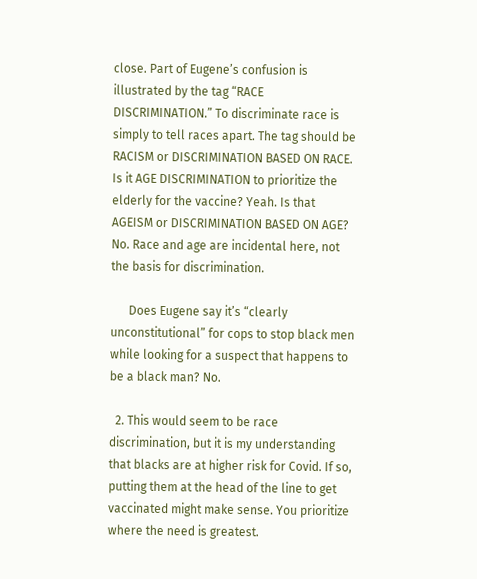close. Part of Eugene’s confusion is illustrated by the tag “RACE DISCRIMINATION.” To discriminate race is simply to tell races apart. The tag should be RACISM or DISCRIMINATION BASED ON RACE. Is it AGE DISCRIMINATION to prioritize the elderly for the vaccine? Yeah. Is that AGEISM or DISCRIMINATION BASED ON AGE? No. Race and age are incidental here, not the basis for discrimination.

      Does Eugene say it’s “clearly unconstitutional” for cops to stop black men while looking for a suspect that happens to be a black man? No.

  2. This would seem to be race discrimination, but it is my understanding that blacks are at higher risk for Covid. If so, putting them at the head of the line to get vaccinated might make sense. You prioritize where the need is greatest.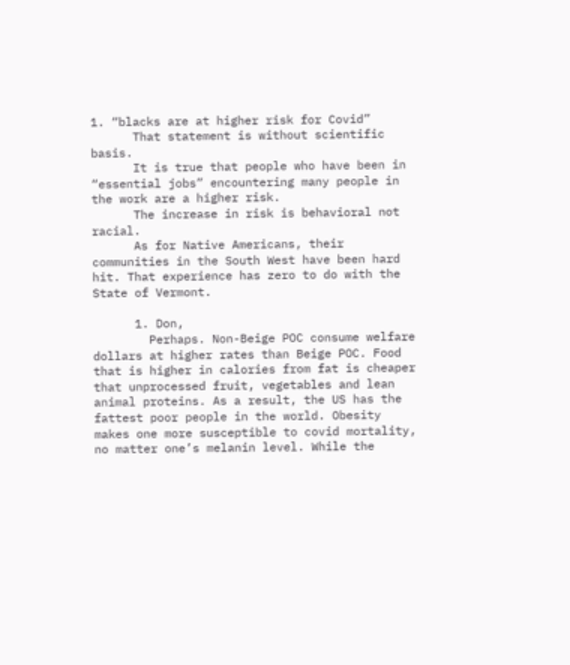1. “blacks are at higher risk for Covid”
      That statement is without scientific basis.
      It is true that people who have been in “essential jobs” encountering many people in the work are a higher risk.
      The increase in risk is behavioral not racial.
      As for Native Americans, their communities in the South West have been hard hit. That experience has zero to do with the State of Vermont.

      1. Don,
        Perhaps. Non-Beige POC consume welfare dollars at higher rates than Beige POC. Food that is higher in calories from fat is cheaper that unprocessed fruit, vegetables and lean animal proteins. As a result, the US has the fattest poor people in the world. Obesity makes one more susceptible to covid mortality, no matter one’s melanin level. While the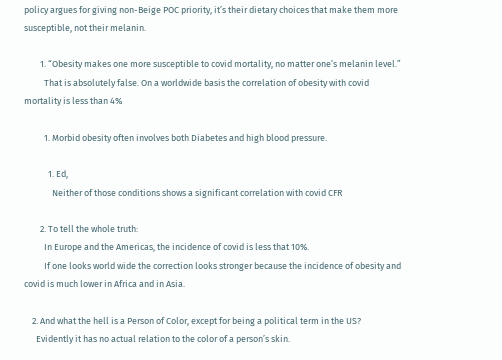policy argues for giving non-Beige POC priority, it’s their dietary choices that make them more susceptible, not their melanin.

        1. “Obesity makes one more susceptible to covid mortality, no matter one’s melanin level.”
          That is absolutely false. On a worldwide basis the correlation of obesity with covid mortality is less than 4%

          1. Morbid obesity often involves both Diabetes and high blood pressure.

            1. Ed,
              Neither of those conditions shows a significant correlation with covid CFR

        2. To tell the whole truth:
          In Europe and the Americas, the incidence of covid is less that 10%.
          If one looks world wide the correction looks stronger because the incidence of obesity and covid is much lower in Africa and in Asia.

    2. And what the hell is a Person of Color, except for being a political term in the US?
      Evidently it has no actual relation to the color of a person’s skin.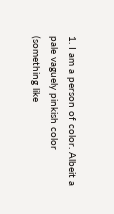1. I am a person of color. Albeit a pale vaguely pinkish color (something like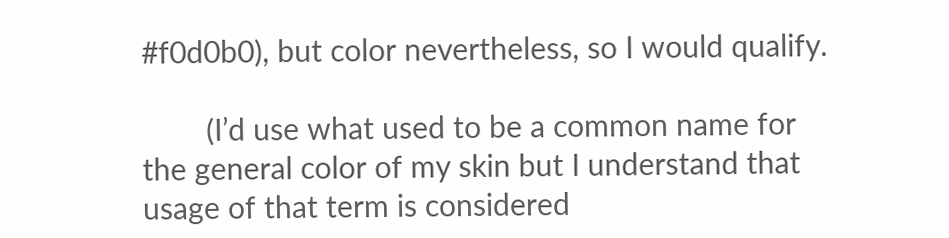#f0d0b0), but color nevertheless, so I would qualify.

        (I’d use what used to be a common name for the general color of my skin but I understand that usage of that term is considered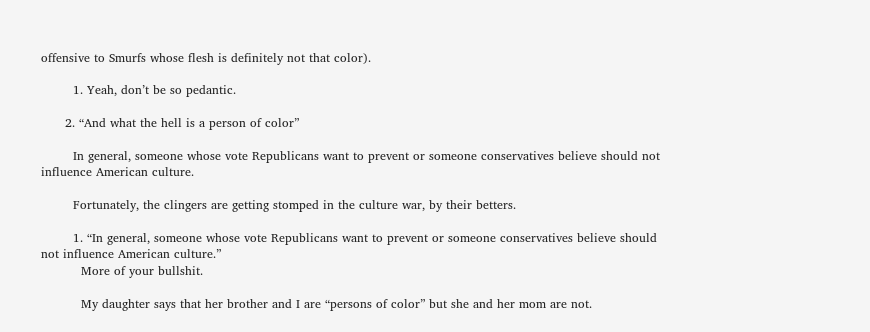offensive to Smurfs whose flesh is definitely not that color).

        1. Yeah, don’t be so pedantic.

      2. “And what the hell is a person of color”

        In general, someone whose vote Republicans want to prevent or someone conservatives believe should not influence American culture.

        Fortunately, the clingers are getting stomped in the culture war, by their betters.

        1. “In general, someone whose vote Republicans want to prevent or someone conservatives believe should not influence American culture.”
          More of your bullshit.

          My daughter says that her brother and I are “persons of color” but she and her mom are not.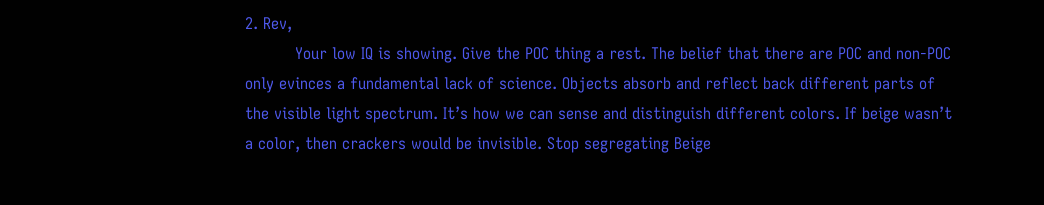2. Rev,
          Your low IQ is showing. Give the POC thing a rest. The belief that there are POC and non-POC only evinces a fundamental lack of science. Objects absorb and reflect back different parts of the visible light spectrum. It’s how we can sense and distinguish different colors. If beige wasn’t a color, then crackers would be invisible. Stop segregating Beige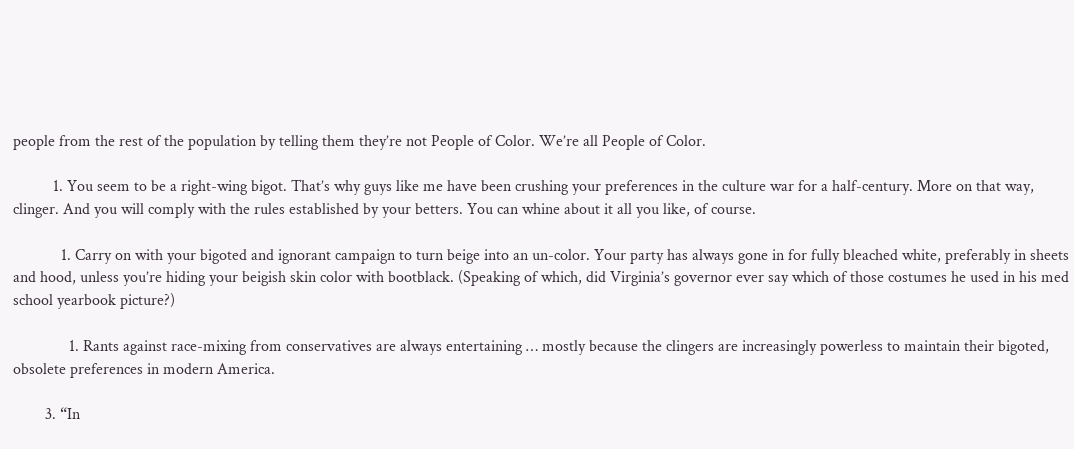people from the rest of the population by telling them they’re not People of Color. We’re all People of Color.

          1. You seem to be a right-wing bigot. That’s why guys like me have been crushing your preferences in the culture war for a half-century. More on that way, clinger. And you will comply with the rules established by your betters. You can whine about it all you like, of course.

            1. Carry on with your bigoted and ignorant campaign to turn beige into an un-color. Your party has always gone in for fully bleached white, preferably in sheets and hood, unless you’re hiding your beigish skin color with bootblack. (Speaking of which, did Virginia’s governor ever say which of those costumes he used in his med school yearbook picture?)

              1. Rants against race-mixing from conservatives are always entertaining … mostly because the clingers are increasingly powerless to maintain their bigoted, obsolete preferences in modern America.

        3. “In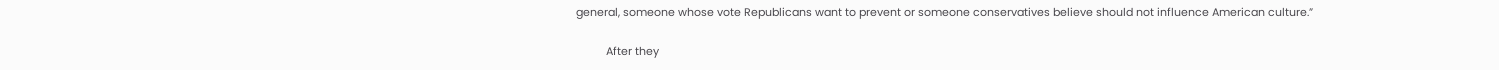general, someone whose vote Republicans want to prevent or someone conservatives believe should not influence American culture.”

          After they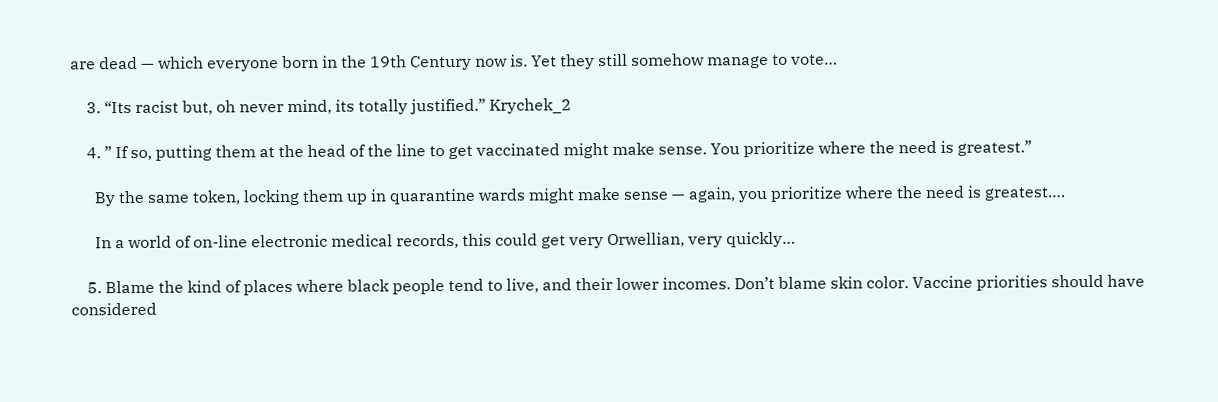are dead — which everyone born in the 19th Century now is. Yet they still somehow manage to vote…

    3. “Its racist but, oh never mind, its totally justified.” Krychek_2

    4. ” If so, putting them at the head of the line to get vaccinated might make sense. You prioritize where the need is greatest.”

      By the same token, locking them up in quarantine wards might make sense — again, you prioritize where the need is greatest….

      In a world of on-line electronic medical records, this could get very Orwellian, very quickly…

    5. Blame the kind of places where black people tend to live, and their lower incomes. Don’t blame skin color. Vaccine priorities should have considered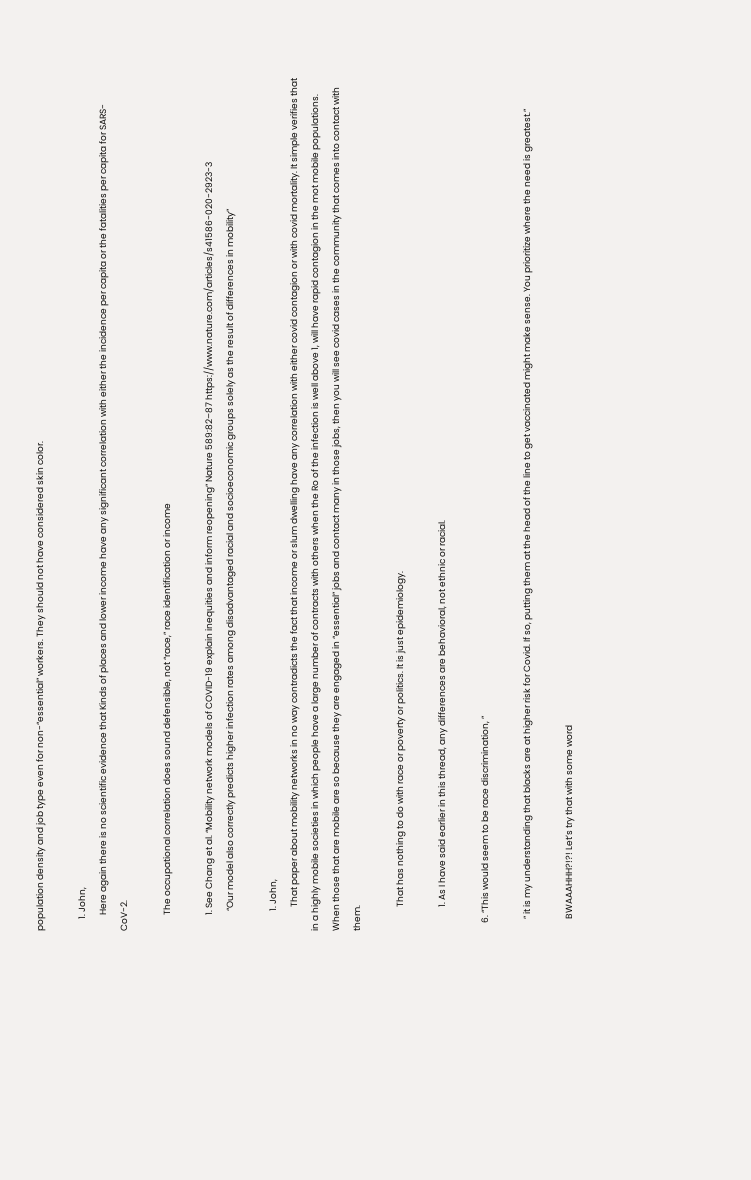population density and job type even for non-“essential” workers. They should not have considered skin color.

      1. John,
        Here again there is no scientific evidence that Kinds of places and lower income have any significant correlation with either the incidence per capita or the fatalities per capita for SARS-CoV-2.

        The occupational correlation does sound defensible, not “race,” race identification or income

        1. See Chang et al. “Mobility network models of COVID-19 explain inequities and inform reopening” Nature 589:82–87 https://www.nature.com/articles/s41586-020-2923-3
          “Our model also correctly predicts higher infection rates among disadvantaged racial and socioeconomic groups solely as the result of differences in mobility”

          1. John,
            That paper about mobility networks in no way contradicts the fact that income or slum dwelling have any correlation with either covid contagion or with covid mortality. It simple verifies that in a highly mobile societies in which people have a large number of contracts with others when the Ro of the infection is well above 1, will have rapid contagion in the mot mobile populations. When those that are mobile are so because they are engaged in “essential” jobs and contact many in those jobs, then you will see covid cases in the community that comes into contact with them.

            That has nothing to do with race or poverty or politics. It is just epidemiology.

            1. As I have said earlier in this thread, any differences are behavioral, not ethnic or racial.

    6. “This would seem to be race discrimination, ”

      ” it is my understanding that blacks are at higher risk for Covid. If so, putting them at the head of the line to get vaccinated might make sense. You prioritize where the need is greatest.”

      BWAAAHHH?!?! Let’s try that with some word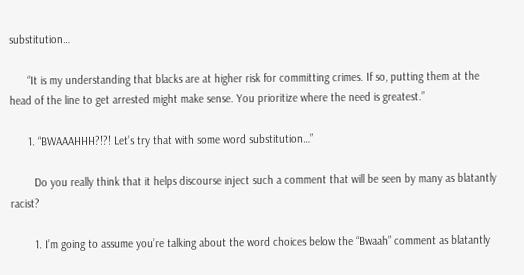substitution…

      “It is my understanding that blacks are at higher risk for committing crimes. If so, putting them at the head of the line to get arrested might make sense. You prioritize where the need is greatest.”

      1. “BWAAAHHH?!?! Let’s try that with some word substitution…”

        Do you really think that it helps discourse inject such a comment that will be seen by many as blatantly racist?

        1. I’m going to assume you’re talking about the word choices below the “Bwaah” comment as blatantly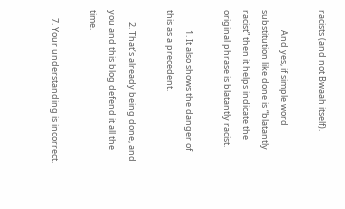racists (and not Bwaah itself).

          And yes, if simple word substitution like done is “blatantly racist” then it helps indicate the original phrase is blatantly racist.

          1. It also shows the danger of this as a precedent.

      2. That’s already being done, and you and this blog defend it all the time.

    7. Your understanding is incorrect.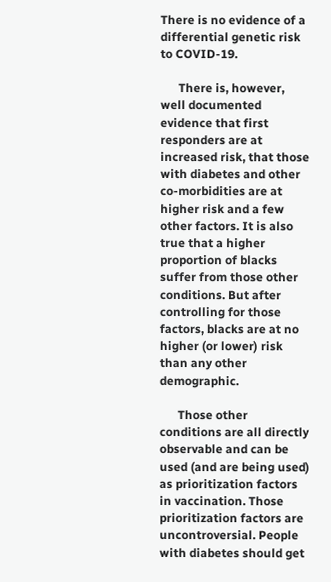There is no evidence of a differential genetic risk to COVID-19.

      There is, however, well documented evidence that first responders are at increased risk, that those with diabetes and other co-morbidities are at higher risk and a few other factors. It is also true that a higher proportion of blacks suffer from those other conditions. But after controlling for those factors, blacks are at no higher (or lower) risk than any other demographic.

      Those other conditions are all directly observable and can be used (and are being used) as prioritization factors in vaccination. Those prioritization factors are uncontroversial. People with diabetes should get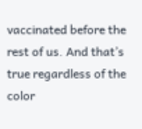vaccinated before the rest of us. And that’s true regardless of the color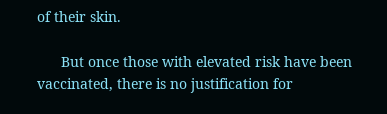of their skin.

      But once those with elevated risk have been vaccinated, there is no justification for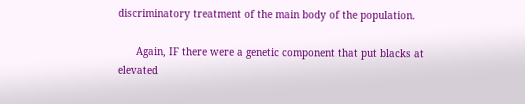discriminatory treatment of the main body of the population.

      Again, IF there were a genetic component that put blacks at elevated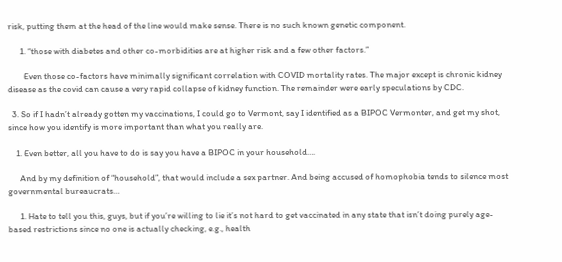risk, putting them at the head of the line would make sense. There is no such known genetic component.

      1. “those with diabetes and other co-morbidities are at higher risk and a few other factors.”

        Even those co-factors have minimally significant correlation with COVID mortality rates. The major except is chronic kidney disease as the covid can cause a very rapid collapse of kidney function. The remainder were early speculations by CDC.

  3. So if I hadn’t already gotten my vaccinations, I could go to Vermont, say I identified as a BIPOC Vermonter, and get my shot, since how you identify is more important than what you really are.

    1. Even better, all you have to do is say you have a BIPOC in your household….

      And by my definition of “household”, that would include a sex partner. And being accused of homophobia tends to silence most governmental bureaucrats…

      1. Hate to tell you this, guys, but if you’re willing to lie it’s not hard to get vaccinated in any state that isn’t doing purely age-based restrictions since no one is actually checking, e.g., health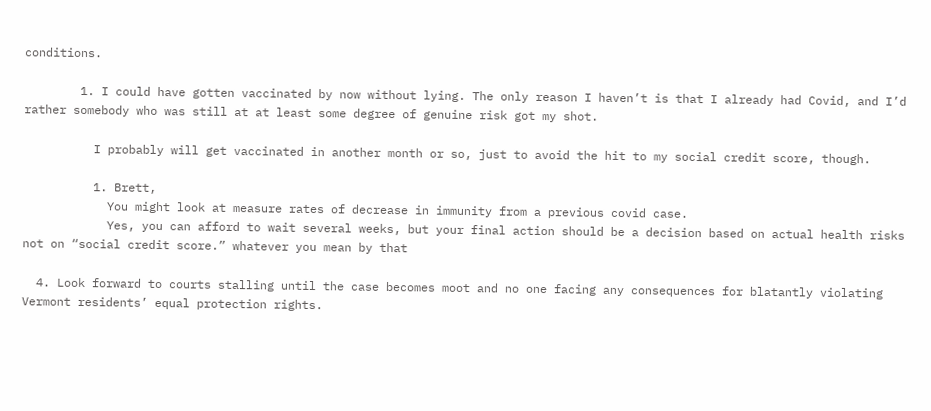conditions.

        1. I could have gotten vaccinated by now without lying. The only reason I haven’t is that I already had Covid, and I’d rather somebody who was still at at least some degree of genuine risk got my shot.

          I probably will get vaccinated in another month or so, just to avoid the hit to my social credit score, though.

          1. Brett,
            You might look at measure rates of decrease in immunity from a previous covid case.
            Yes, you can afford to wait several weeks, but your final action should be a decision based on actual health risks not on “social credit score.” whatever you mean by that

  4. Look forward to courts stalling until the case becomes moot and no one facing any consequences for blatantly violating Vermont residents’ equal protection rights.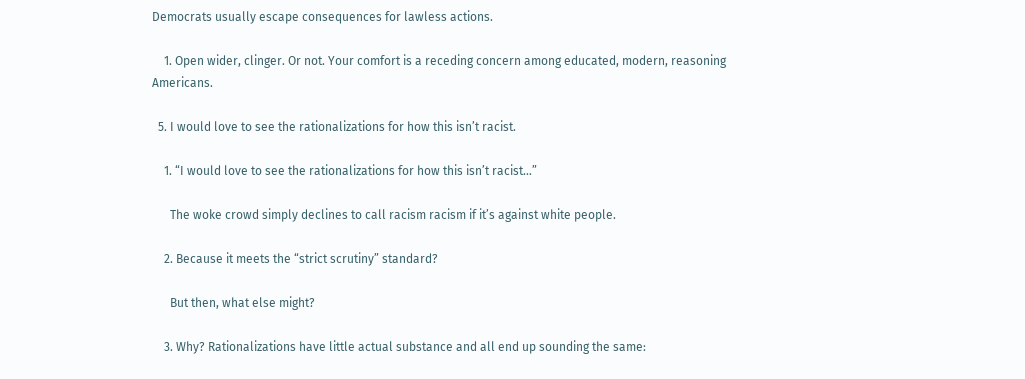Democrats usually escape consequences for lawless actions.

    1. Open wider, clinger. Or not. Your comfort is a receding concern among educated, modern, reasoning Americans.

  5. I would love to see the rationalizations for how this isn’t racist.

    1. “I would love to see the rationalizations for how this isn’t racist…”

      The woke crowd simply declines to call racism racism if it’s against white people.

    2. Because it meets the “strict scrutiny” standard?

      But then, what else might?

    3. Why? Rationalizations have little actual substance and all end up sounding the same: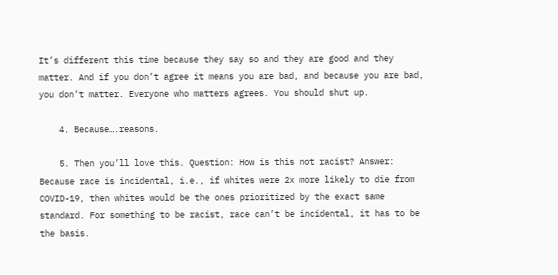It’s different this time because they say so and they are good and they matter. And if you don’t agree it means you are bad, and because you are bad, you don’t matter. Everyone who matters agrees. You should shut up.

    4. Because….reasons.

    5. Then you’ll love this. Question: How is this not racist? Answer: Because race is incidental, i.e., if whites were 2x more likely to die from COVID-19, then whites would be the ones prioritized by the exact same standard. For something to be racist, race can’t be incidental, it has to be the basis.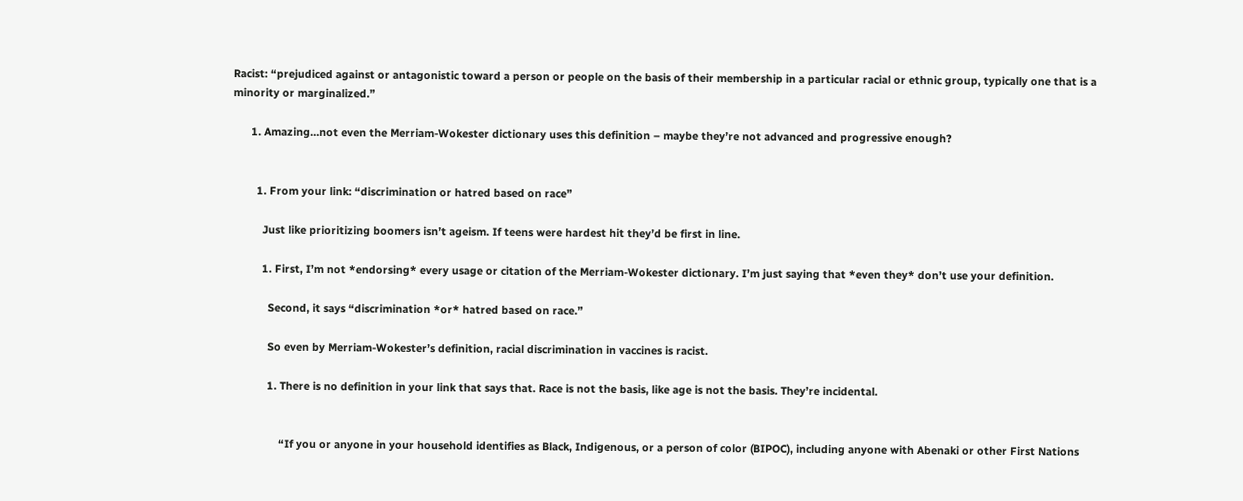Racist: “prejudiced against or antagonistic toward a person or people on the basis of their membership in a particular racial or ethnic group, typically one that is a minority or marginalized.”

      1. Amazing…not even the Merriam-Wokester dictionary uses this definition – maybe they’re not advanced and progressive enough?


        1. From your link: “discrimination or hatred based on race”

          Just like prioritizing boomers isn’t ageism. If teens were hardest hit they’d be first in line.

          1. First, I’m not *endorsing* every usage or citation of the Merriam-Wokester dictionary. I’m just saying that *even they* don’t use your definition.

            Second, it says “discrimination *or* hatred based on race.”

            So even by Merriam-Wokester’s definition, racial discrimination in vaccines is racist.

            1. There is no definition in your link that says that. Race is not the basis, like age is not the basis. They’re incidental.


                “If you or anyone in your household identifies as Black, Indigenous, or a person of color (BIPOC), including anyone with Abenaki or other First Nations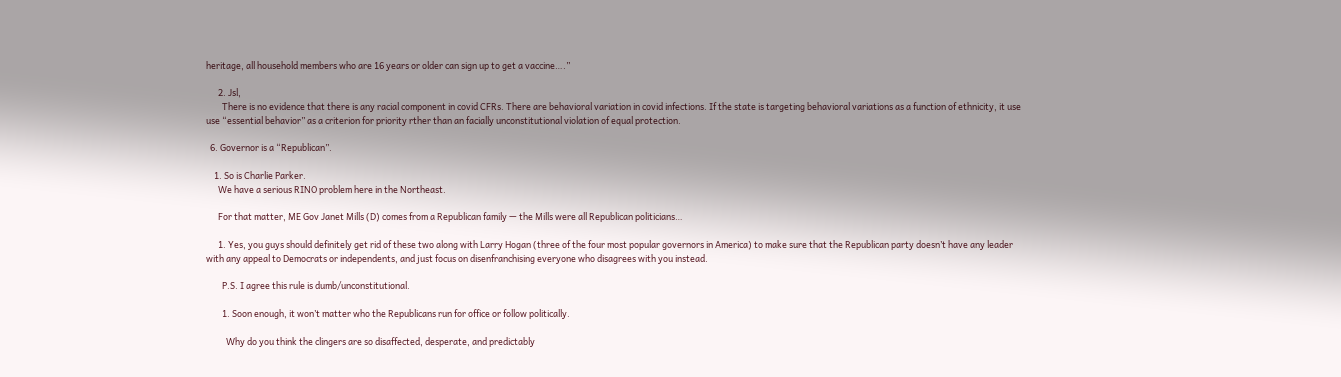heritage, all household members who are 16 years or older can sign up to get a vaccine….”

      2. Jsl,
        There is no evidence that there is any racial component in covid CFRs. There are behavioral variation in covid infections. If the state is targeting behavioral variations as a function of ethnicity, it use use “essential behavior” as a criterion for priority rther than an facially unconstitutional violation of equal protection.

  6. Governor is a “Republican”.

    1. So is Charlie Parker.
      We have a serious RINO problem here in the Northeast.

      For that matter, ME Gov Janet Mills (D) comes from a Republican family — the Mills were all Republican politicians…

      1. Yes, you guys should definitely get rid of these two along with Larry Hogan (three of the four most popular governors in America) to make sure that the Republican party doesn’t have any leader with any appeal to Democrats or independents, and just focus on disenfranchising everyone who disagrees with you instead.

        P.S. I agree this rule is dumb/unconstitutional.

        1. Soon enough, it won’t matter who the Republicans run for office or follow politically.

          Why do you think the clingers are so disaffected, desperate, and predictably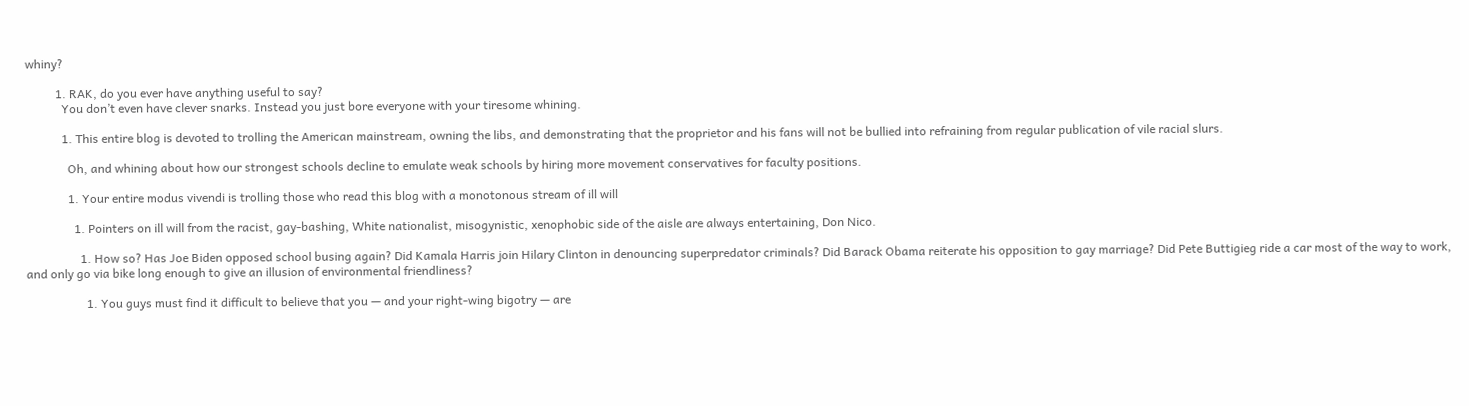whiny?

          1. RAK, do you ever have anything useful to say?
            You don’t even have clever snarks. Instead you just bore everyone with your tiresome whining.

            1. This entire blog is devoted to trolling the American mainstream, owning the libs, and demonstrating that the proprietor and his fans will not be bullied into refraining from regular publication of vile racial slurs.

              Oh, and whining about how our strongest schools decline to emulate weak schools by hiring more movement conservatives for faculty positions.

              1. Your entire modus vivendi is trolling those who read this blog with a monotonous stream of ill will

                1. Pointers on ill will from the racist, gay-bashing, White nationalist, misogynistic, xenophobic side of the aisle are always entertaining, Don Nico.

                  1. How so? Has Joe Biden opposed school busing again? Did Kamala Harris join Hilary Clinton in denouncing superpredator criminals? Did Barack Obama reiterate his opposition to gay marriage? Did Pete Buttigieg ride a car most of the way to work, and only go via bike long enough to give an illusion of environmental friendliness?

                    1. You guys must find it difficult to believe that you — and your right-wing bigotry — are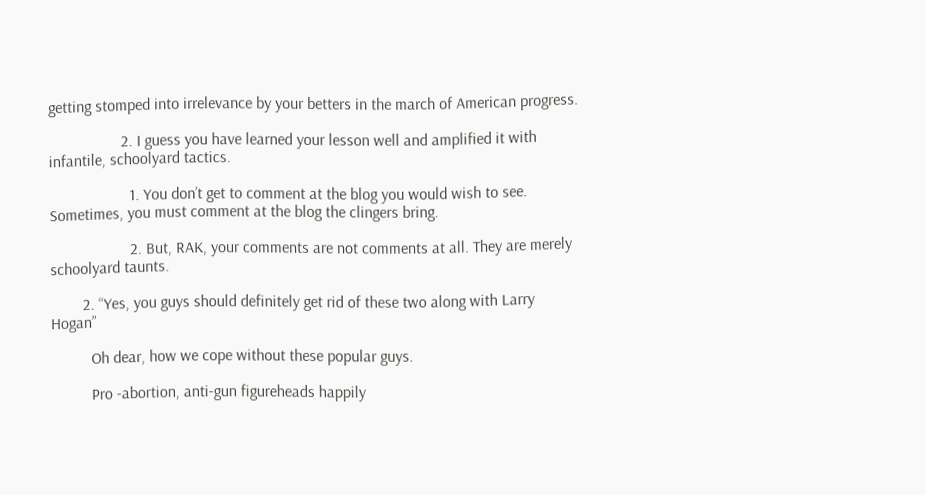getting stomped into irrelevance by your betters in the march of American progress.

                  2. I guess you have learned your lesson well and amplified it with infantile, schoolyard tactics.

                    1. You don’t get to comment at the blog you would wish to see. Sometimes, you must comment at the blog the clingers bring.

                    2. But, RAK, your comments are not comments at all. They are merely schoolyard taunts.

        2. “Yes, you guys should definitely get rid of these two along with Larry Hogan”

          Oh dear, how we cope without these popular guys.

          Pro -abortion, anti-gun figureheads happily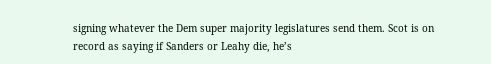signing whatever the Dem super majority legislatures send them. Scot is on record as saying if Sanders or Leahy die, he’s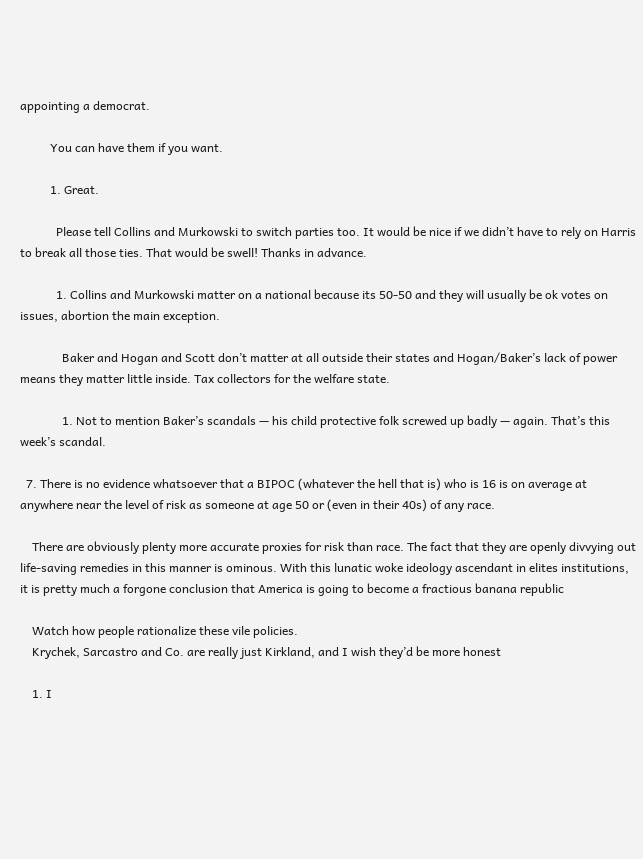appointing a democrat.

          You can have them if you want.

          1. Great.

            Please tell Collins and Murkowski to switch parties too. It would be nice if we didn’t have to rely on Harris to break all those ties. That would be swell! Thanks in advance.

            1. Collins and Murkowski matter on a national because its 50-50 and they will usually be ok votes on issues, abortion the main exception.

              Baker and Hogan and Scott don’t matter at all outside their states and Hogan/Baker’s lack of power means they matter little inside. Tax collectors for the welfare state.

              1. Not to mention Baker’s scandals — his child protective folk screwed up badly — again. That’s this week’s scandal.

  7. There is no evidence whatsoever that a BIPOC (whatever the hell that is) who is 16 is on average at anywhere near the level of risk as someone at age 50 or (even in their 40s) of any race.

    There are obviously plenty more accurate proxies for risk than race. The fact that they are openly divvying out life-saving remedies in this manner is ominous. With this lunatic woke ideology ascendant in elites institutions, it is pretty much a forgone conclusion that America is going to become a fractious banana republic

    Watch how people rationalize these vile policies.
    Krychek, Sarcastro and Co. are really just Kirkland, and I wish they’d be more honest

    1. I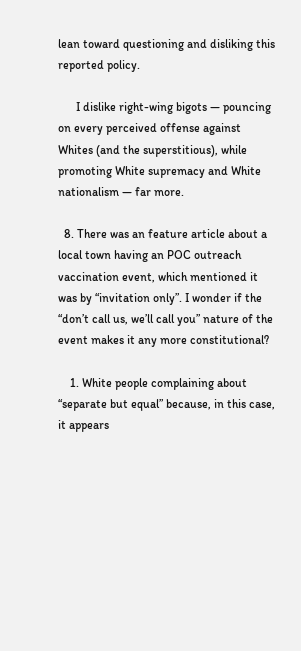lean toward questioning and disliking this reported policy.

      I dislike right-wing bigots — pouncing on every perceived offense against Whites (and the superstitious), while promoting White supremacy and White nationalism — far more.

  8. There was an feature article about a local town having an POC outreach vaccination event, which mentioned it was by “invitation only”. I wonder if the “don’t call us, we’ll call you” nature of the event makes it any more constitutional?

    1. White people complaining about “separate but equal” because, in this case, it appears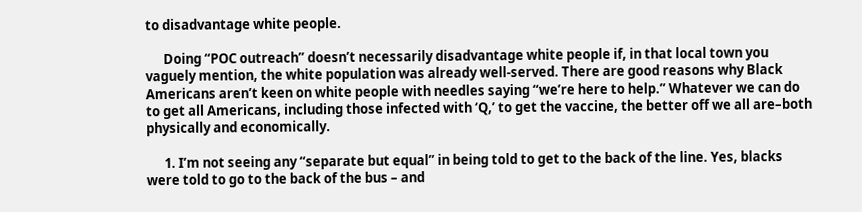to disadvantage white people.

      Doing “POC outreach” doesn’t necessarily disadvantage white people if, in that local town you vaguely mention, the white population was already well-served. There are good reasons why Black Americans aren’t keen on white people with needles saying “we’re here to help.” Whatever we can do to get all Americans, including those infected with ‘Q,’ to get the vaccine, the better off we all are–both physically and economically.

      1. I’m not seeing any “separate but equal” in being told to get to the back of the line. Yes, blacks were told to go to the back of the bus – and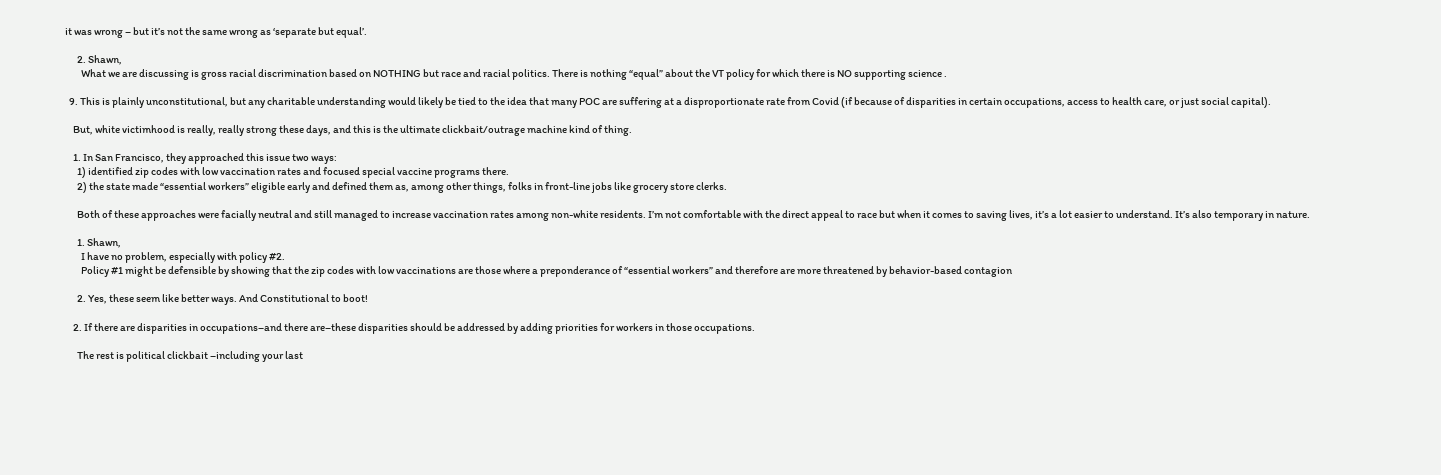it was wrong – but it’s not the same wrong as ‘separate but equal’.

      2. Shawn,
        What we are discussing is gross racial discrimination based on NOTHING but race and racial politics. There is nothing “equal” about the VT policy for which there is NO supporting science .

  9. This is plainly unconstitutional, but any charitable understanding would likely be tied to the idea that many POC are suffering at a disproportionate rate from Covid (if because of disparities in certain occupations, access to health care, or just social capital).

    But, white victimhood is really, really strong these days, and this is the ultimate clickbait/outrage machine kind of thing.

    1. In San Francisco, they approached this issue two ways:
      1) identified zip codes with low vaccination rates and focused special vaccine programs there.
      2) the state made “essential workers” eligible early and defined them as, among other things, folks in front-line jobs like grocery store clerks.

      Both of these approaches were facially neutral and still managed to increase vaccination rates among non-white residents. I’m not comfortable with the direct appeal to race but when it comes to saving lives, it’s a lot easier to understand. It’s also temporary in nature.

      1. Shawn,
        I have no problem, especially with policy #2.
        Policy #1 might be defensible by showing that the zip codes with low vaccinations are those where a preponderance of “essential workers” and therefore are more threatened by behavior-based contagion

      2. Yes, these seem like better ways. And Constitutional to boot!

    2. If there are disparities in occupations–and there are–these disparities should be addressed by adding priorities for workers in those occupations.

      The rest is political clickbait –including your last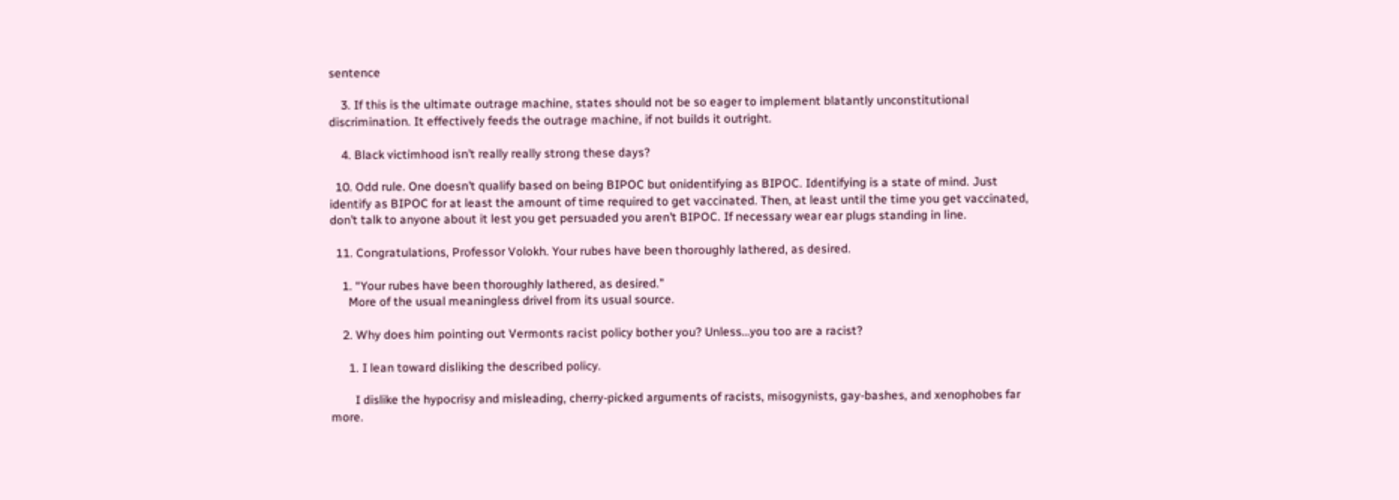sentence

    3. If this is the ultimate outrage machine, states should not be so eager to implement blatantly unconstitutional discrimination. It effectively feeds the outrage machine, if not builds it outright.

    4. Black victimhood isn’t really really strong these days?

  10. Odd rule. One doesn’t qualify based on being BIPOC but onidentifying as BIPOC. Identifying is a state of mind. Just identify as BIPOC for at least the amount of time required to get vaccinated. Then, at least until the time you get vaccinated, don’t talk to anyone about it lest you get persuaded you aren’t BIPOC. If necessary wear ear plugs standing in line.

  11. Congratulations, Professor Volokh. Your rubes have been thoroughly lathered, as desired.

    1. “Your rubes have been thoroughly lathered, as desired.”
      More of the usual meaningless drivel from its usual source.

    2. Why does him pointing out Vermonts racist policy bother you? Unless…you too are a racist?

      1. I lean toward disliking the described policy.

        I dislike the hypocrisy and misleading, cherry-picked arguments of racists, misogynists, gay-bashes, and xenophobes far more.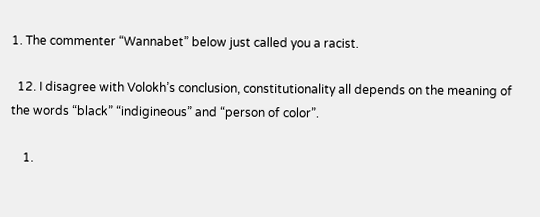1. The commenter “Wannabet” below just called you a racist.

  12. I disagree with Volokh’s conclusion, constitutionality all depends on the meaning of the words “black” “indigineous” and “person of color”.

    1.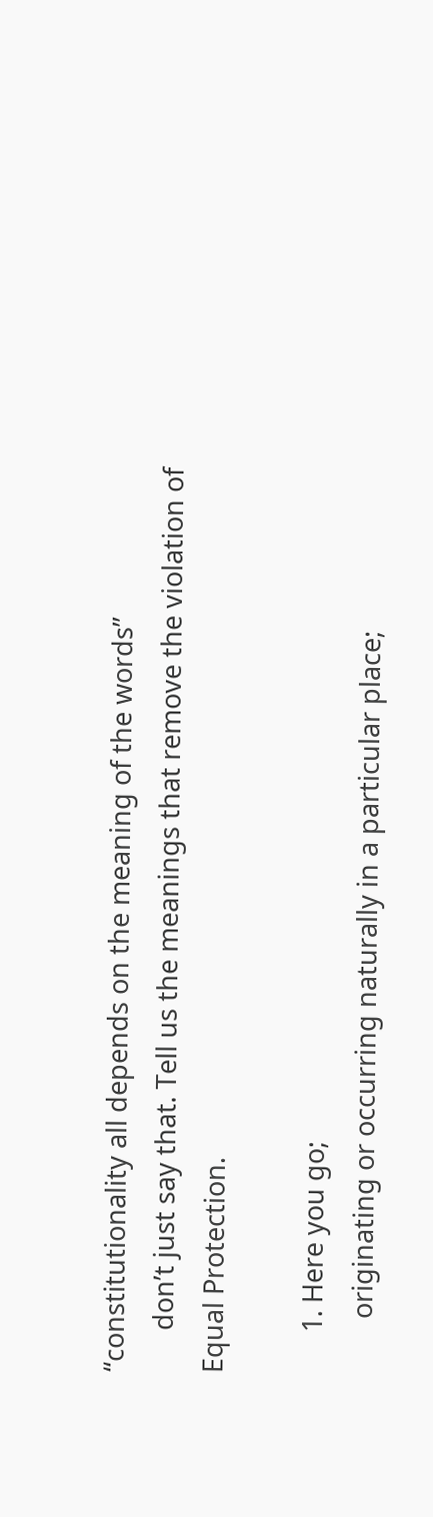“constitutionality all depends on the meaning of the words”
      don’t just say that. Tell us the meanings that remove the violation of Equal Protection.

      1. Here you go;
        originating or occurring naturally in a particular place;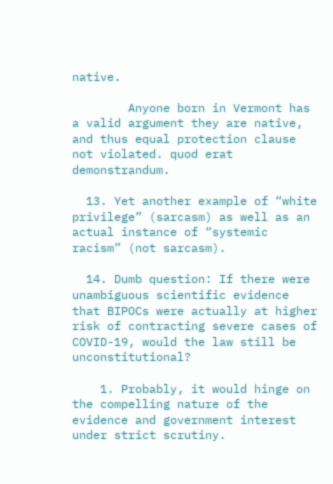native.

        Anyone born in Vermont has a valid argument they are native, and thus equal protection clause not violated. quod erat demonstrandum.

  13. Yet another example of “white privilege” (sarcasm) as well as an actual instance of “systemic racism” (not sarcasm).

  14. Dumb question: If there were unambiguous scientific evidence that BIPOCs were actually at higher risk of contracting severe cases of COVID-19, would the law still be unconstitutional?

    1. Probably, it would hinge on the compelling nature of the evidence and government interest under strict scrutiny.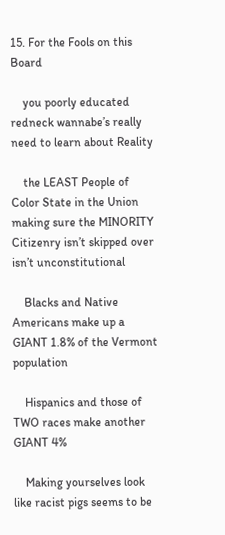15. For the Fools on this Board

    you poorly educated redneck wannabe’s really need to learn about Reality

    the LEAST People of Color State in the Union making sure the MINORITY Citizenry isn’t skipped over isn’t unconstitutional

    Blacks and Native Americans make up a GIANT 1.8% of the Vermont population

    Hispanics and those of TWO races make another GIANT 4%

    Making yourselves look like racist pigs seems to be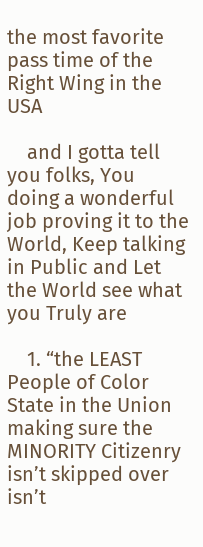the most favorite pass time of the Right Wing in the USA

    and I gotta tell you folks, You doing a wonderful job proving it to the World, Keep talking in Public and Let the World see what you Truly are

    1. “the LEAST People of Color State in the Union making sure the MINORITY Citizenry isn’t skipped over isn’t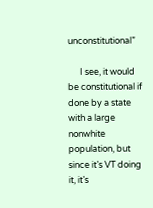unconstitutional”

      I see, it would be constitutional if done by a state with a large nonwhite population, but since it’s VT doing it, it’s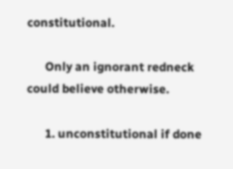constitutional.

      Only an ignorant redneck could believe otherwise.

      1. unconstitutional if done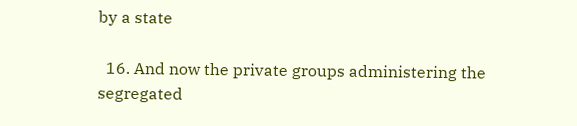by a state

  16. And now the private groups administering the segregated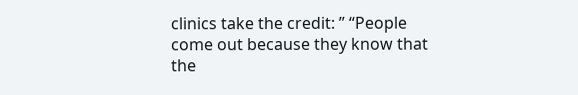clinics take the credit: ” “People come out because they know that the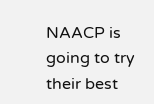NAACP is going to try their best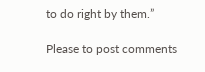to do right by them.”

Please to post comments